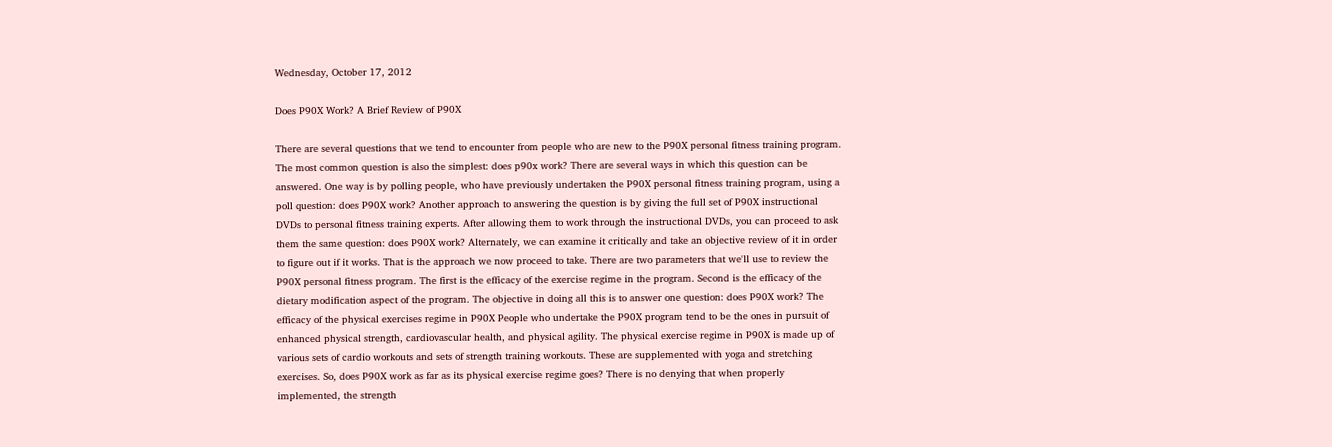Wednesday, October 17, 2012

Does P90X Work? A Brief Review of P90X

There are several questions that we tend to encounter from people who are new to the P90X personal fitness training program. The most common question is also the simplest: does p90x work? There are several ways in which this question can be answered. One way is by polling people, who have previously undertaken the P90X personal fitness training program, using a poll question: does P90X work? Another approach to answering the question is by giving the full set of P90X instructional DVDs to personal fitness training experts. After allowing them to work through the instructional DVDs, you can proceed to ask them the same question: does P90X work? Alternately, we can examine it critically and take an objective review of it in order to figure out if it works. That is the approach we now proceed to take. There are two parameters that we'll use to review the P90X personal fitness program. The first is the efficacy of the exercise regime in the program. Second is the efficacy of the dietary modification aspect of the program. The objective in doing all this is to answer one question: does P90X work? The efficacy of the physical exercises regime in P90X People who undertake the P90X program tend to be the ones in pursuit of enhanced physical strength, cardiovascular health, and physical agility. The physical exercise regime in P90X is made up of various sets of cardio workouts and sets of strength training workouts. These are supplemented with yoga and stretching exercises. So, does P90X work as far as its physical exercise regime goes? There is no denying that when properly implemented, the strength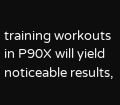training workouts in P90X will yield noticeable results,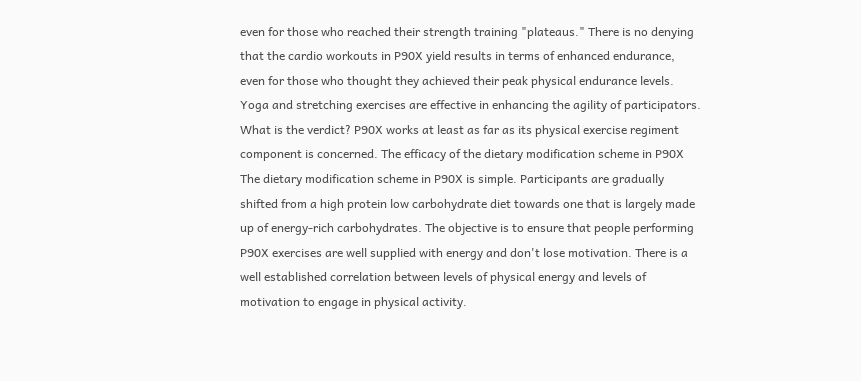even for those who reached their strength training "plateaus." There is no denying that the cardio workouts in P90X yield results in terms of enhanced endurance, even for those who thought they achieved their peak physical endurance levels. Yoga and stretching exercises are effective in enhancing the agility of participators. What is the verdict? P90X works at least as far as its physical exercise regiment component is concerned. The efficacy of the dietary modification scheme in P90X The dietary modification scheme in P90X is simple. Participants are gradually shifted from a high protein low carbohydrate diet towards one that is largely made up of energy-rich carbohydrates. The objective is to ensure that people performing P90X exercises are well supplied with energy and don't lose motivation. There is a well established correlation between levels of physical energy and levels of motivation to engage in physical activity.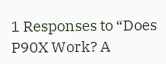1 Responses to “Does P90X Work? A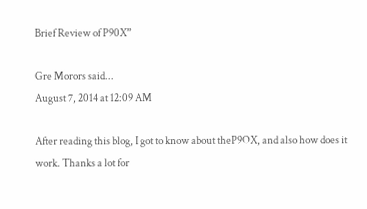Brief Review of P90X”

Gre Morors said...
August 7, 2014 at 12:09 AM

After reading this blog, I got to know about theP9OX, and also how does it work. Thanks a lot for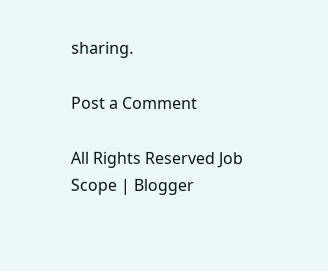sharing.

Post a Comment

All Rights Reserved Job Scope | Blogger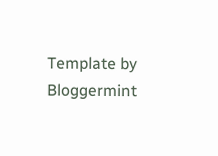Template by Bloggermint